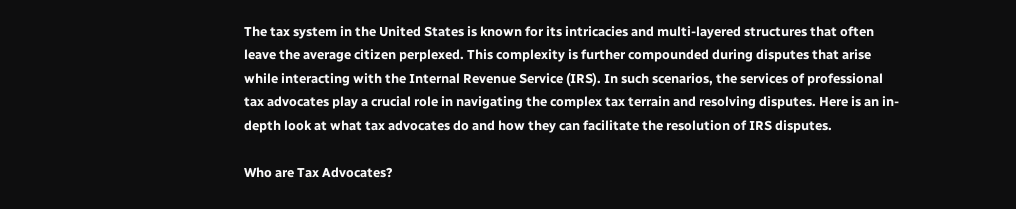The tax system in the United States is known for its intricacies and multi-layered structures that often leave the average citizen perplexed. This complexity is further compounded during disputes that arise while interacting with the Internal Revenue Service (IRS). In such scenarios, the services of professional tax advocates play a crucial role in navigating the complex tax terrain and resolving disputes. Here is an in-depth look at what tax advocates do and how they can facilitate the resolution of IRS disputes.

Who are Tax Advocates?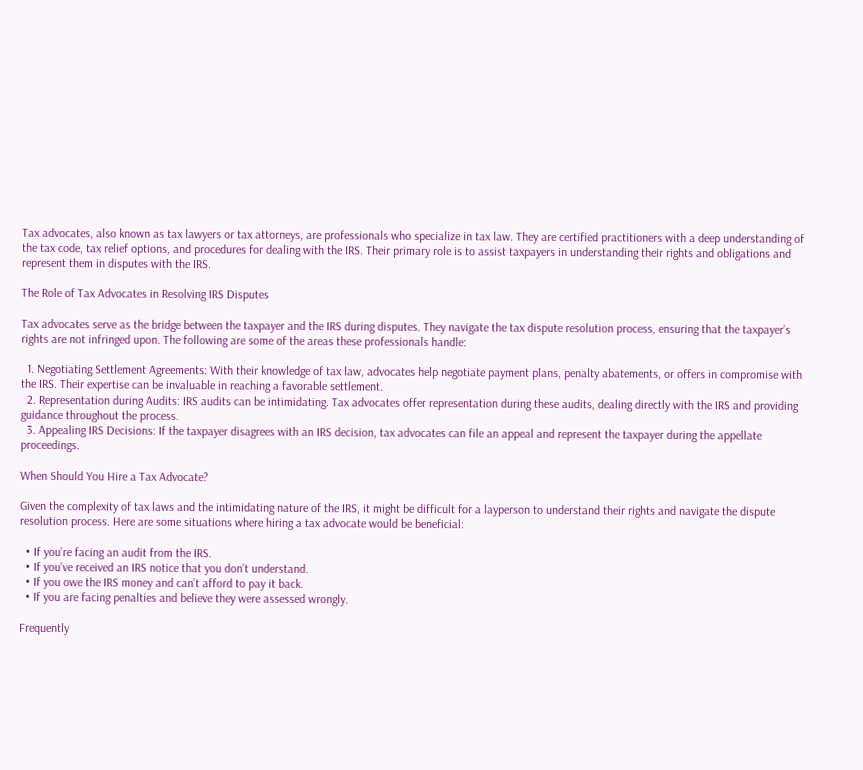Tax advocates, also known as tax lawyers or tax attorneys, are professionals who specialize in tax law. They are certified practitioners with a deep understanding of the tax code, tax relief options, and procedures for dealing with the IRS. Their primary role is to assist taxpayers in understanding their rights and obligations and represent them in disputes with the IRS.

The Role of Tax Advocates in Resolving IRS Disputes

Tax advocates serve as the bridge between the taxpayer and the IRS during disputes. They navigate the tax dispute resolution process, ensuring that the taxpayer’s rights are not infringed upon. The following are some of the areas these professionals handle:

  1. Negotiating Settlement Agreements: With their knowledge of tax law, advocates help negotiate payment plans, penalty abatements, or offers in compromise with the IRS. Their expertise can be invaluable in reaching a favorable settlement.
  2. Representation during Audits: IRS audits can be intimidating. Tax advocates offer representation during these audits, dealing directly with the IRS and providing guidance throughout the process.
  3. Appealing IRS Decisions: If the taxpayer disagrees with an IRS decision, tax advocates can file an appeal and represent the taxpayer during the appellate proceedings.

When Should You Hire a Tax Advocate?

Given the complexity of tax laws and the intimidating nature of the IRS, it might be difficult for a layperson to understand their rights and navigate the dispute resolution process. Here are some situations where hiring a tax advocate would be beneficial:

  • If you’re facing an audit from the IRS.
  • If you’ve received an IRS notice that you don’t understand.
  • If you owe the IRS money and can’t afford to pay it back.
  • If you are facing penalties and believe they were assessed wrongly.

Frequently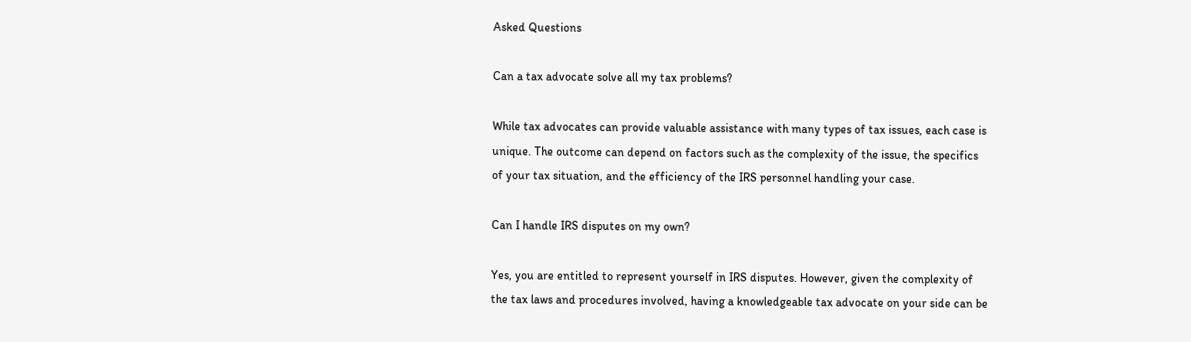Asked Questions

Can a tax advocate solve all my tax problems?

While tax advocates can provide valuable assistance with many types of tax issues, each case is unique. The outcome can depend on factors such as the complexity of the issue, the specifics of your tax situation, and the efficiency of the IRS personnel handling your case.

Can I handle IRS disputes on my own?

Yes, you are entitled to represent yourself in IRS disputes. However, given the complexity of the tax laws and procedures involved, having a knowledgeable tax advocate on your side can be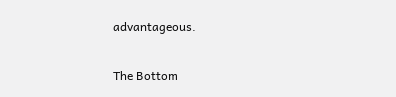advantageous.

The Bottom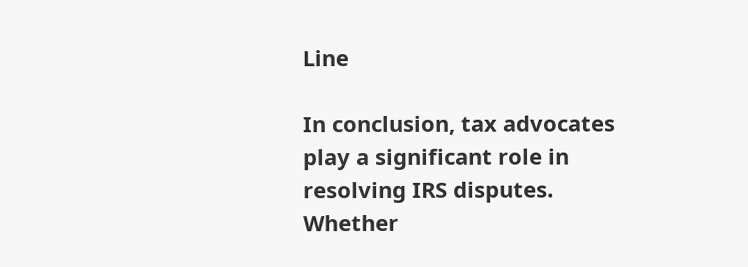Line

In conclusion, tax advocates play a significant role in resolving IRS disputes. Whether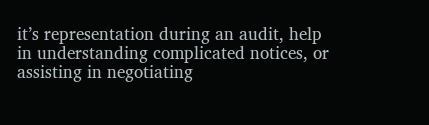it’s representation during an audit, help in understanding complicated notices, or assisting in negotiating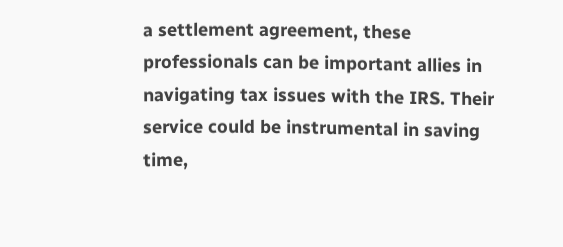a settlement agreement, these professionals can be important allies in navigating tax issues with the IRS. Their service could be instrumental in saving time,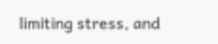limiting stress, and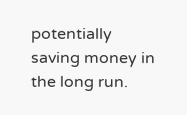potentially saving money in the long run.